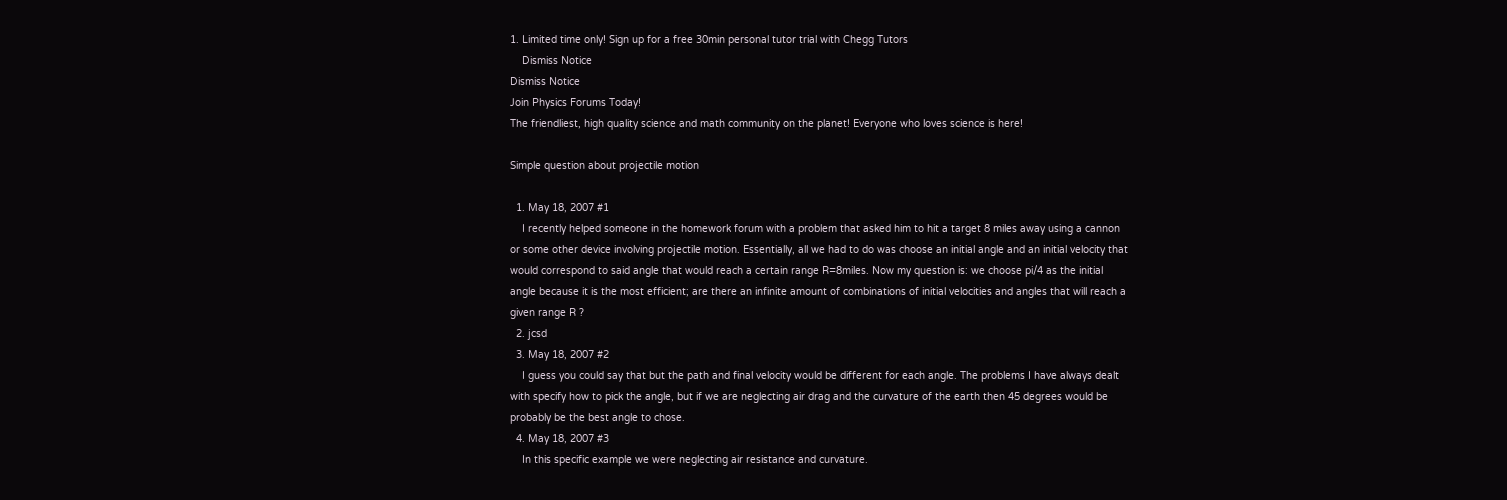1. Limited time only! Sign up for a free 30min personal tutor trial with Chegg Tutors
    Dismiss Notice
Dismiss Notice
Join Physics Forums Today!
The friendliest, high quality science and math community on the planet! Everyone who loves science is here!

Simple question about projectile motion

  1. May 18, 2007 #1
    I recently helped someone in the homework forum with a problem that asked him to hit a target 8 miles away using a cannon or some other device involving projectile motion. Essentially, all we had to do was choose an initial angle and an initial velocity that would correspond to said angle that would reach a certain range R=8miles. Now my question is: we choose pi/4 as the initial angle because it is the most efficient; are there an infinite amount of combinations of initial velocities and angles that will reach a given range R ?
  2. jcsd
  3. May 18, 2007 #2
    I guess you could say that but the path and final velocity would be different for each angle. The problems I have always dealt with specify how to pick the angle, but if we are neglecting air drag and the curvature of the earth then 45 degrees would be probably be the best angle to chose.
  4. May 18, 2007 #3
    In this specific example we were neglecting air resistance and curvature.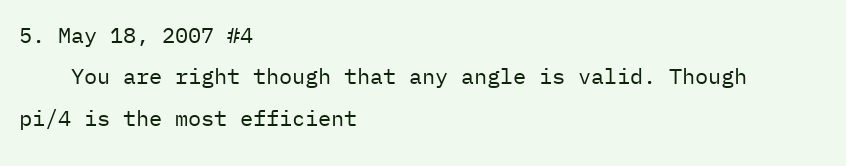5. May 18, 2007 #4
    You are right though that any angle is valid. Though pi/4 is the most efficient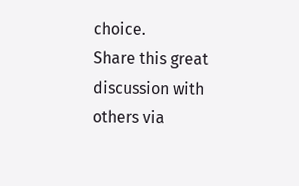choice.
Share this great discussion with others via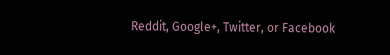Reddit, Google+, Twitter, or Facebook